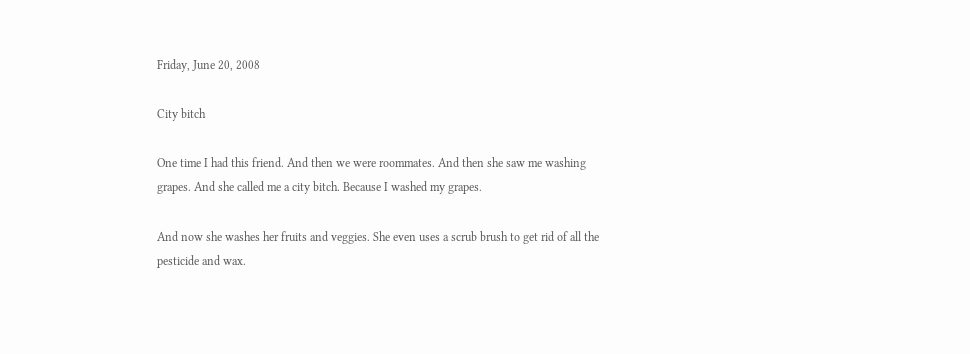Friday, June 20, 2008

City bitch

One time I had this friend. And then we were roommates. And then she saw me washing grapes. And she called me a city bitch. Because I washed my grapes.

And now she washes her fruits and veggies. She even uses a scrub brush to get rid of all the pesticide and wax.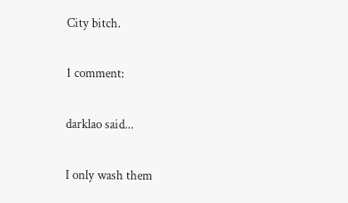City bitch.

1 comment:

darklao said...

I only wash them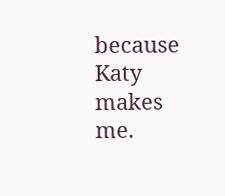because Katy makes me.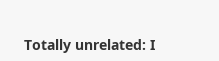Totally unrelated: I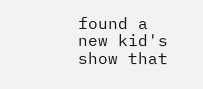found a new kid's show that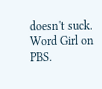doesn't suck. Word Girl on PBS.